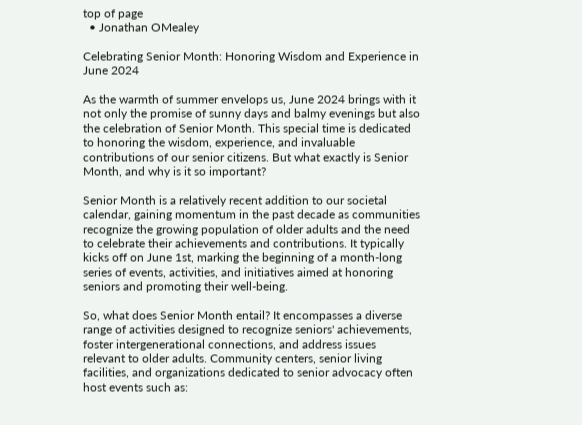top of page
  • Jonathan OMealey

Celebrating Senior Month: Honoring Wisdom and Experience in June 2024

As the warmth of summer envelops us, June 2024 brings with it not only the promise of sunny days and balmy evenings but also the celebration of Senior Month. This special time is dedicated to honoring the wisdom, experience, and invaluable contributions of our senior citizens. But what exactly is Senior Month, and why is it so important?

Senior Month is a relatively recent addition to our societal calendar, gaining momentum in the past decade as communities recognize the growing population of older adults and the need to celebrate their achievements and contributions. It typically kicks off on June 1st, marking the beginning of a month-long series of events, activities, and initiatives aimed at honoring seniors and promoting their well-being.

So, what does Senior Month entail? It encompasses a diverse range of activities designed to recognize seniors' achievements, foster intergenerational connections, and address issues relevant to older adults. Community centers, senior living facilities, and organizations dedicated to senior advocacy often host events such as: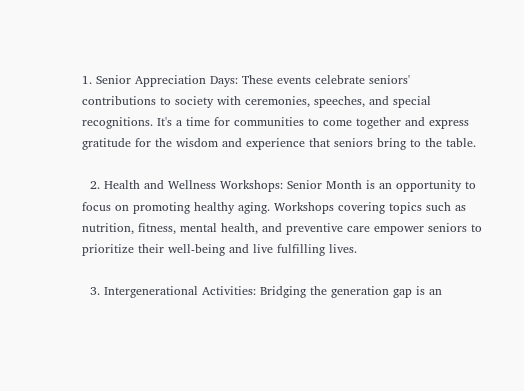1. Senior Appreciation Days: These events celebrate seniors' contributions to society with ceremonies, speeches, and special recognitions. It's a time for communities to come together and express gratitude for the wisdom and experience that seniors bring to the table.

  2. Health and Wellness Workshops: Senior Month is an opportunity to focus on promoting healthy aging. Workshops covering topics such as nutrition, fitness, mental health, and preventive care empower seniors to prioritize their well-being and live fulfilling lives.

  3. Intergenerational Activities: Bridging the generation gap is an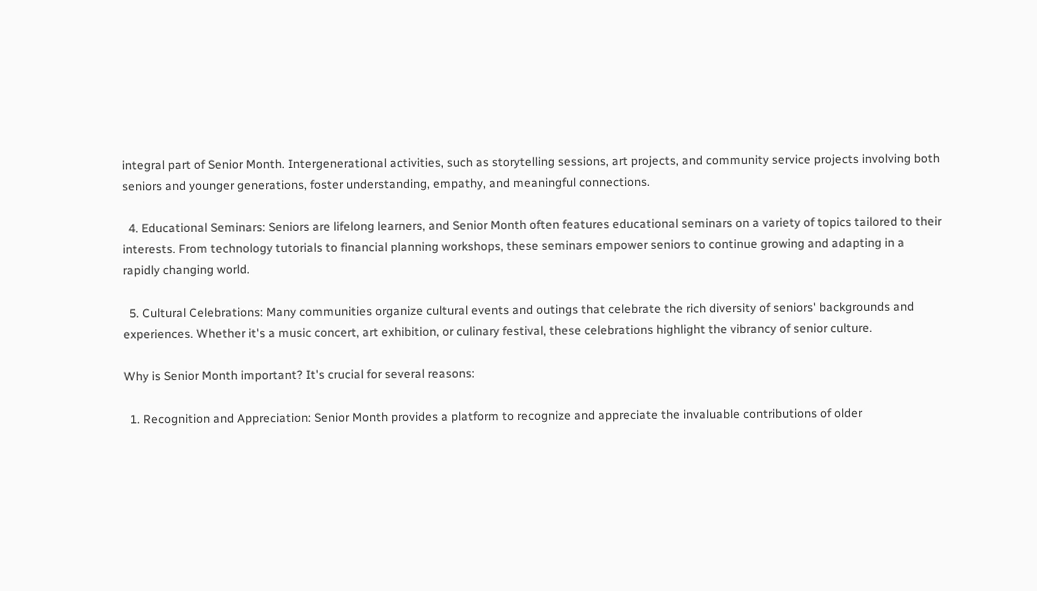integral part of Senior Month. Intergenerational activities, such as storytelling sessions, art projects, and community service projects involving both seniors and younger generations, foster understanding, empathy, and meaningful connections.

  4. Educational Seminars: Seniors are lifelong learners, and Senior Month often features educational seminars on a variety of topics tailored to their interests. From technology tutorials to financial planning workshops, these seminars empower seniors to continue growing and adapting in a rapidly changing world.

  5. Cultural Celebrations: Many communities organize cultural events and outings that celebrate the rich diversity of seniors' backgrounds and experiences. Whether it's a music concert, art exhibition, or culinary festival, these celebrations highlight the vibrancy of senior culture.

Why is Senior Month important? It's crucial for several reasons:

  1. Recognition and Appreciation: Senior Month provides a platform to recognize and appreciate the invaluable contributions of older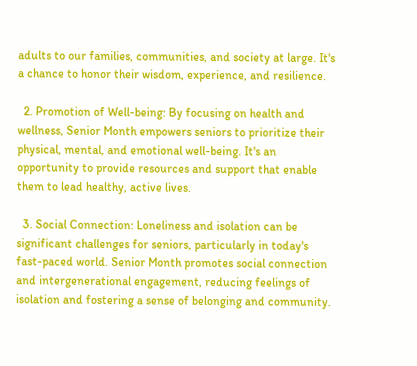adults to our families, communities, and society at large. It's a chance to honor their wisdom, experience, and resilience.

  2. Promotion of Well-being: By focusing on health and wellness, Senior Month empowers seniors to prioritize their physical, mental, and emotional well-being. It's an opportunity to provide resources and support that enable them to lead healthy, active lives.

  3. Social Connection: Loneliness and isolation can be significant challenges for seniors, particularly in today's fast-paced world. Senior Month promotes social connection and intergenerational engagement, reducing feelings of isolation and fostering a sense of belonging and community.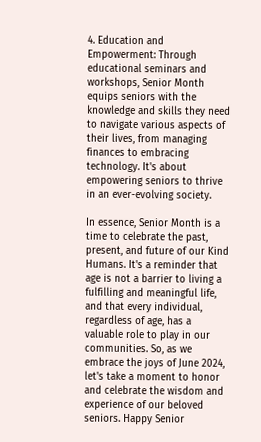4. Education and Empowerment: Through educational seminars and workshops, Senior Month equips seniors with the knowledge and skills they need to navigate various aspects of their lives, from managing finances to embracing technology. It's about empowering seniors to thrive in an ever-evolving society.

In essence, Senior Month is a time to celebrate the past, present, and future of our Kind Humans. It's a reminder that age is not a barrier to living a fulfilling and meaningful life, and that every individual, regardless of age, has a valuable role to play in our communities. So, as we embrace the joys of June 2024, let's take a moment to honor and celebrate the wisdom and experience of our beloved seniors. Happy Senior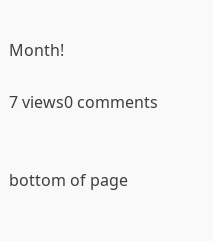Month!

7 views0 comments


bottom of page